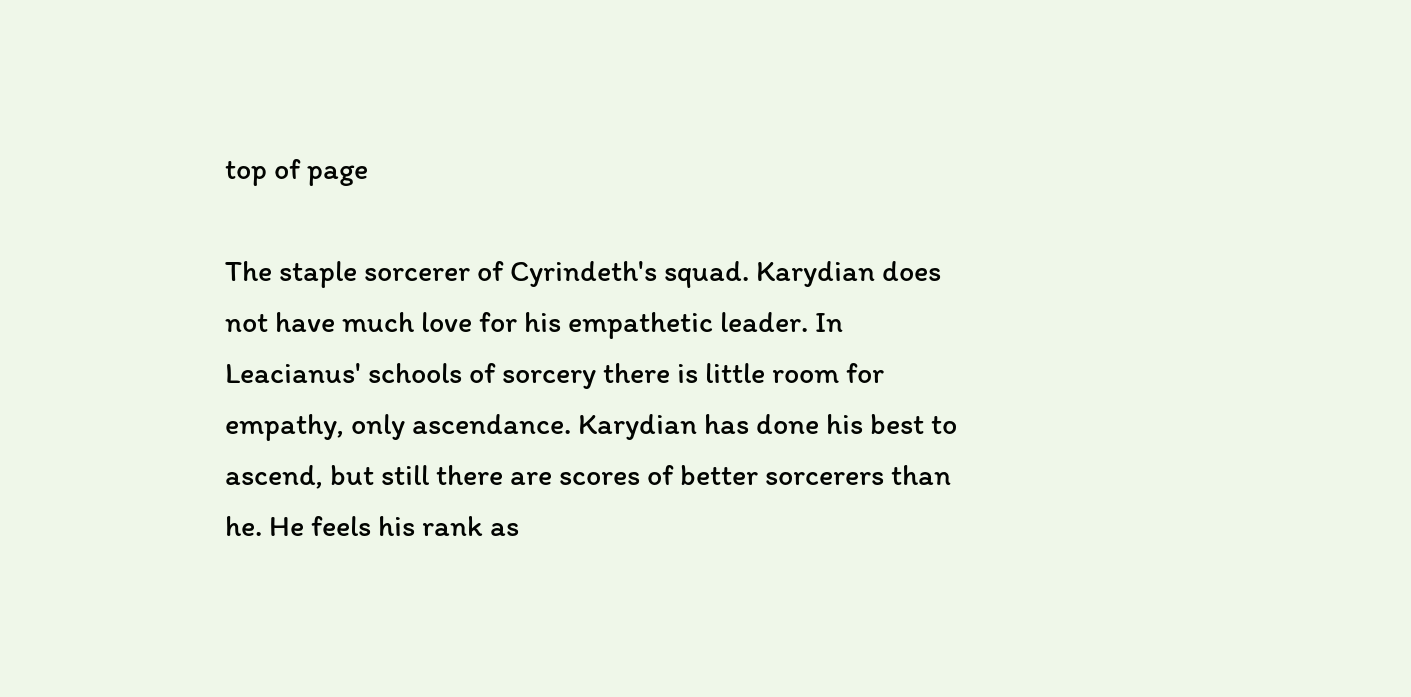top of page

The staple sorcerer of Cyrindeth's squad. Karydian does not have much love for his empathetic leader. In Leacianus' schools of sorcery there is little room for empathy, only ascendance. Karydian has done his best to ascend, but still there are scores of better sorcerers than he. He feels his rank as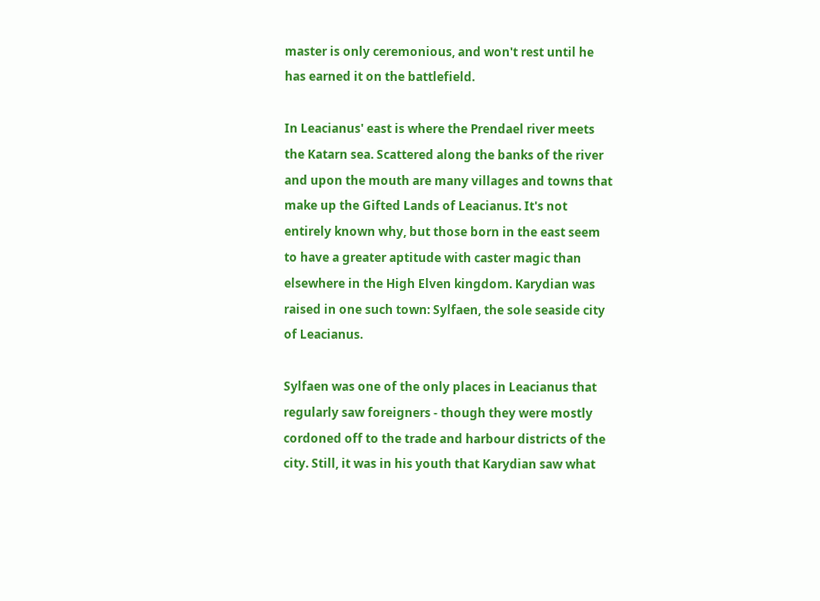master is only ceremonious, and won't rest until he has earned it on the battlefield.

In Leacianus' east is where the Prendael river meets the Katarn sea. Scattered along the banks of the river and upon the mouth are many villages and towns that make up the Gifted Lands of Leacianus. It's not entirely known why, but those born in the east seem to have a greater aptitude with caster magic than elsewhere in the High Elven kingdom. Karydian was raised in one such town: Sylfaen, the sole seaside city of Leacianus.

Sylfaen was one of the only places in Leacianus that regularly saw foreigners - though they were mostly cordoned off to the trade and harbour districts of the city. Still, it was in his youth that Karydian saw what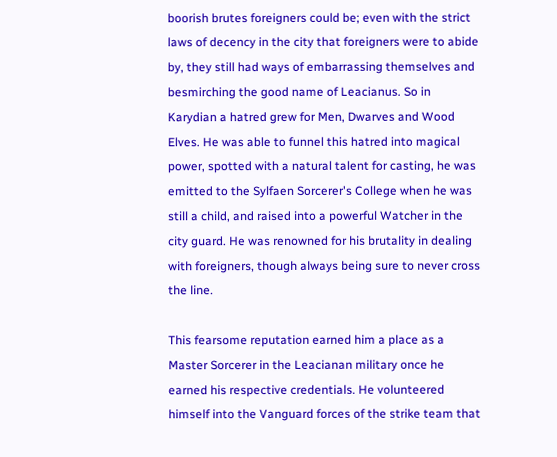boorish brutes foreigners could be; even with the strict laws of decency in the city that foreigners were to abide by, they still had ways of embarrassing themselves and besmirching the good name of Leacianus. So in Karydian a hatred grew for Men, Dwarves and Wood Elves. He was able to funnel this hatred into magical power, spotted with a natural talent for casting, he was emitted to the Sylfaen Sorcerer's College when he was still a child, and raised into a powerful Watcher in the city guard. He was renowned for his brutality in dealing with foreigners, though always being sure to never cross the line.

This fearsome reputation earned him a place as a Master Sorcerer in the Leacianan military once he earned his respective credentials. He volunteered himself into the Vanguard forces of the strike team that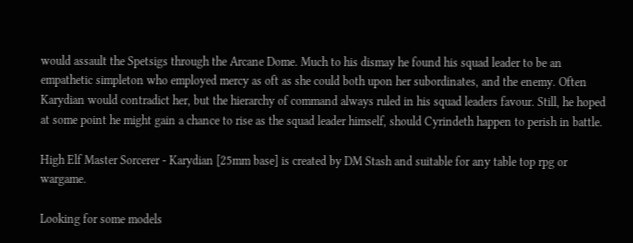would assault the Spetsigs through the Arcane Dome. Much to his dismay he found his squad leader to be an empathetic simpleton who employed mercy as oft as she could both upon her subordinates, and the enemy. Often Karydian would contradict her, but the hierarchy of command always ruled in his squad leaders favour. Still, he hoped at some point he might gain a chance to rise as the squad leader himself, should Cyrindeth happen to perish in battle.

High Elf Master Sorcerer - Karydian [25mm base] is created by DM Stash and suitable for any table top rpg or wargame.

Looking for some models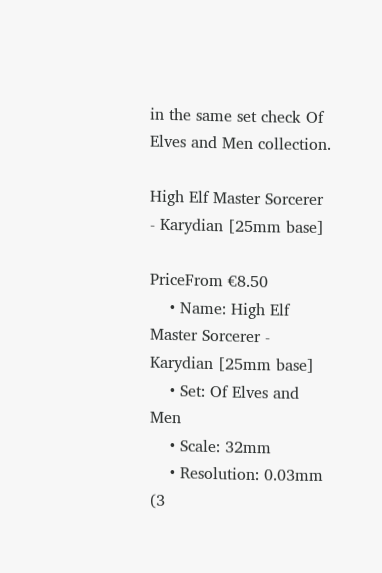in the same set check Of Elves and Men collection.

High Elf Master Sorcerer - Karydian [25mm base]

PriceFrom €8.50
    • Name: High Elf Master Sorcerer - Karydian [25mm base]
    • Set: Of Elves and Men
    • Scale: 32mm
    • Resolution: 0.03mm (3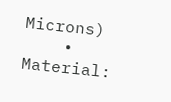Microns)
    • Material: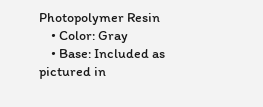Photopolymer Resin
    • Color: Gray
    • Base: Included as pictured in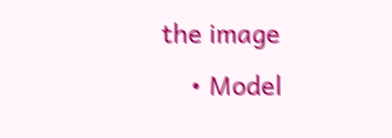the image
    • Model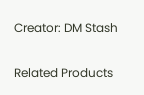Creator: DM Stash

Related Products